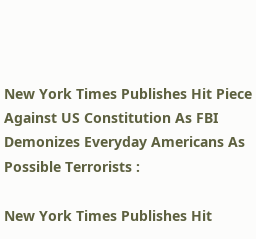New York Times Publishes Hit Piece Against US Constitution As FBI Demonizes Everyday Americans As Possible Terrorists :

New York Times Publishes Hit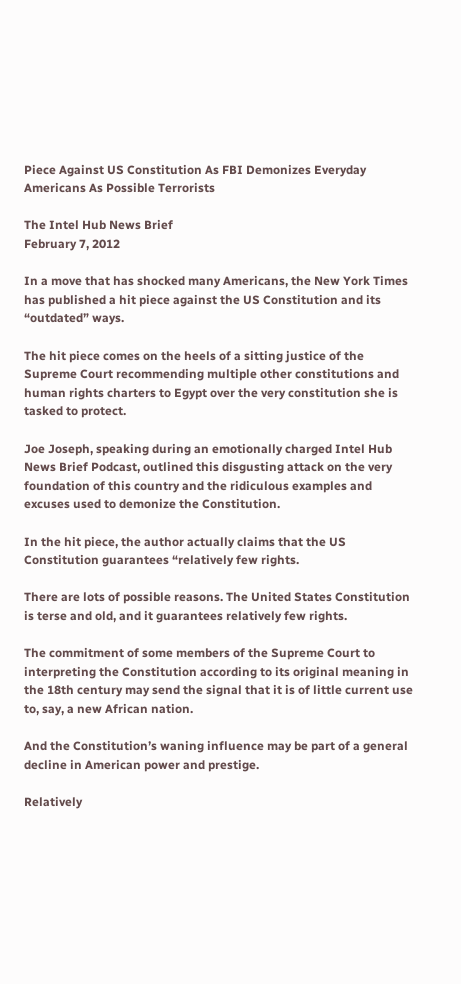Piece Against US Constitution As FBI Demonizes Everyday Americans As Possible Terrorists

The Intel Hub News Brief
February 7, 2012

In a move that has shocked many Americans, the New York Times has published a hit piece against the US Constitution and its “outdated” ways.

The hit piece comes on the heels of a sitting justice of the Supreme Court recommending multiple other constitutions and human rights charters to Egypt over the very constitution she is tasked to protect.

Joe Joseph, speaking during an emotionally charged Intel Hub News Brief Podcast, outlined this disgusting attack on the very foundation of this country and the ridiculous examples and excuses used to demonize the Constitution.

In the hit piece, the author actually claims that the US Constitution guarantees “relatively few rights.

There are lots of possible reasons. The United States Constitution is terse and old, and it guarantees relatively few rights.

The commitment of some members of the Supreme Court to interpreting the Constitution according to its original meaning in the 18th century may send the signal that it is of little current use to, say, a new African nation.

And the Constitution’s waning influence may be part of a general decline in American power and prestige.

Relatively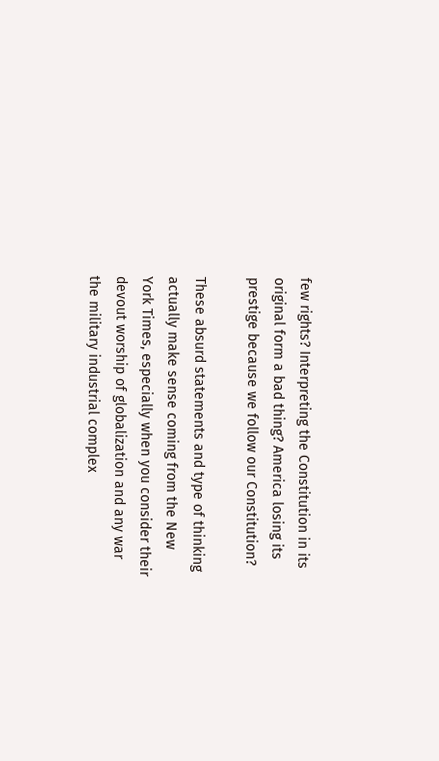few rights? Interpreting the Constitution in its original form a bad thing? America losing its prestige because we follow our Constitution?

These absurd statements and type of thinking actually make sense coming from the New York Times, especially when you consider their devout worship of globalization and any war the military industrial complex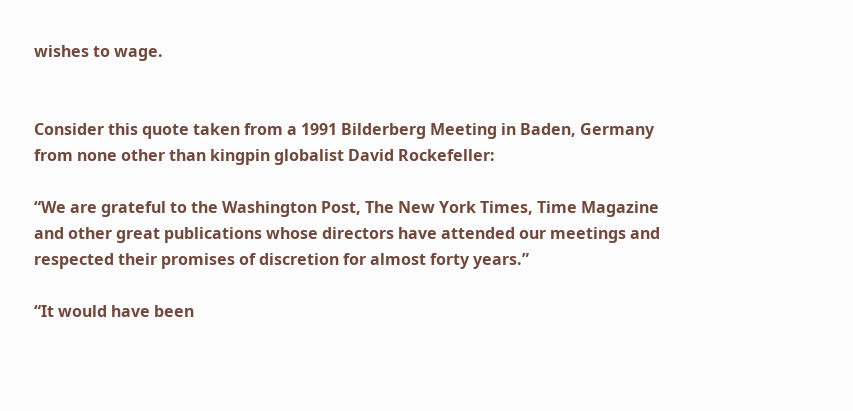wishes to wage.


Consider this quote taken from a 1991 Bilderberg Meeting in Baden, Germany from none other than kingpin globalist David Rockefeller:

“We are grateful to the Washington Post, The New York Times, Time Magazine and other great publications whose directors have attended our meetings and respected their promises of discretion for almost forty years.”

“It would have been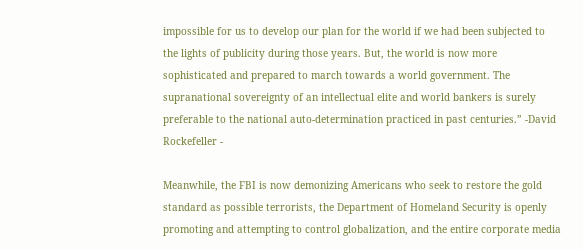impossible for us to develop our plan for the world if we had been subjected to the lights of publicity during those years. But, the world is now more sophisticated and prepared to march towards a world government. The supranational sovereignty of an intellectual elite and world bankers is surely preferable to the national auto-determination practiced in past centuries.” -David Rockefeller -

Meanwhile, the FBI is now demonizing Americans who seek to restore the gold standard as possible terrorists, the Department of Homeland Security is openly promoting and attempting to control globalization, and the entire corporate media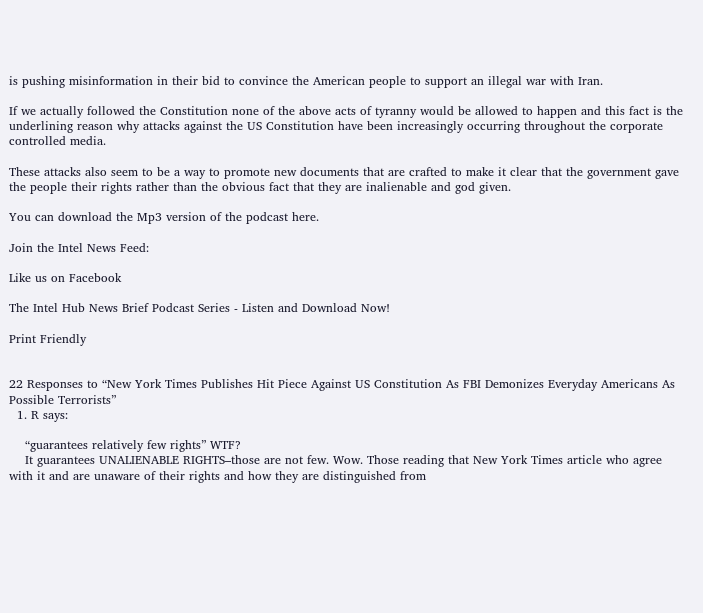is pushing misinformation in their bid to convince the American people to support an illegal war with Iran.

If we actually followed the Constitution none of the above acts of tyranny would be allowed to happen and this fact is the underlining reason why attacks against the US Constitution have been increasingly occurring throughout the corporate controlled media.

These attacks also seem to be a way to promote new documents that are crafted to make it clear that the government gave the people their rights rather than the obvious fact that they are inalienable and god given.

You can download the Mp3 version of the podcast here.

Join the Intel News Feed:

Like us on Facebook

The Intel Hub News Brief Podcast Series - Listen and Download Now!

Print Friendly


22 Responses to “New York Times Publishes Hit Piece Against US Constitution As FBI Demonizes Everyday Americans As Possible Terrorists”
  1. R says:

    “guarantees relatively few rights” WTF?
    It guarantees UNALIENABLE RIGHTS–those are not few. Wow. Those reading that New York Times article who agree with it and are unaware of their rights and how they are distinguished from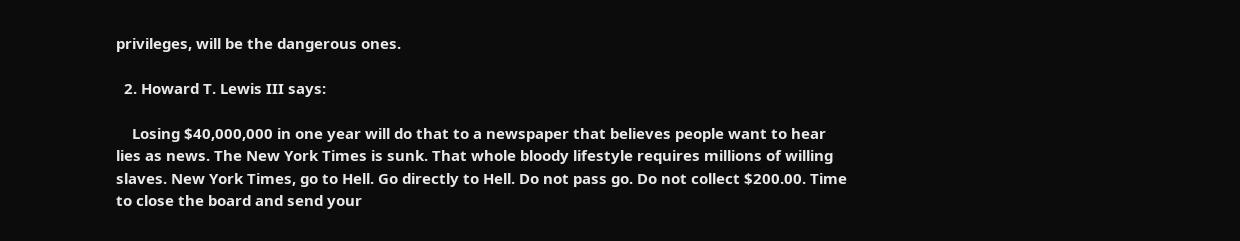privileges, will be the dangerous ones.

  2. Howard T. Lewis III says:

    Losing $40,000,000 in one year will do that to a newspaper that believes people want to hear lies as news. The New York Times is sunk. That whole bloody lifestyle requires millions of willing slaves. New York Times, go to Hell. Go directly to Hell. Do not pass go. Do not collect $200.00. Time to close the board and send your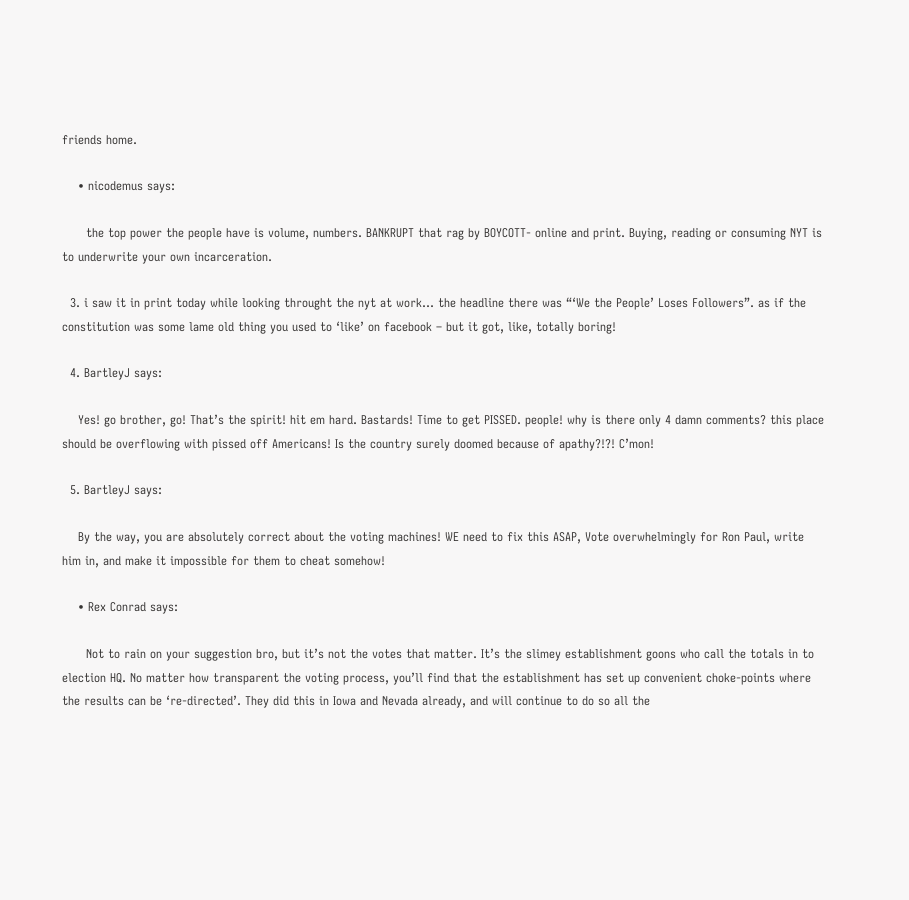friends home.

    • nicodemus says:

      the top power the people have is volume, numbers. BANKRUPT that rag by BOYCOTT- online and print. Buying, reading or consuming NYT is to underwrite your own incarceration.

  3. i saw it in print today while looking throught the nyt at work… the headline there was “‘We the People’ Loses Followers”. as if the constitution was some lame old thing you used to ‘like’ on facebook – but it got, like, totally boring!

  4. BartleyJ says:

    Yes! go brother, go! That’s the spirit! hit em hard. Bastards! Time to get PISSED. people! why is there only 4 damn comments? this place should be overflowing with pissed off Americans! Is the country surely doomed because of apathy?!?! C’mon!

  5. BartleyJ says:

    By the way, you are absolutely correct about the voting machines! WE need to fix this ASAP, Vote overwhelmingly for Ron Paul, write him in, and make it impossible for them to cheat somehow!

    • Rex Conrad says:

      Not to rain on your suggestion bro, but it’s not the votes that matter. It’s the slimey establishment goons who call the totals in to election HQ. No matter how transparent the voting process, you’ll find that the establishment has set up convenient choke-points where the results can be ‘re-directed’. They did this in Iowa and Nevada already, and will continue to do so all the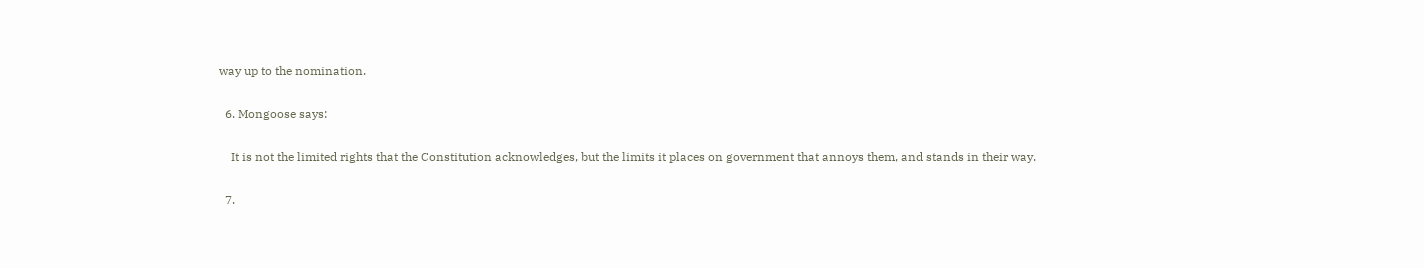way up to the nomination.

  6. Mongoose says:

    It is not the limited rights that the Constitution acknowledges, but the limits it places on government that annoys them, and stands in their way.

  7.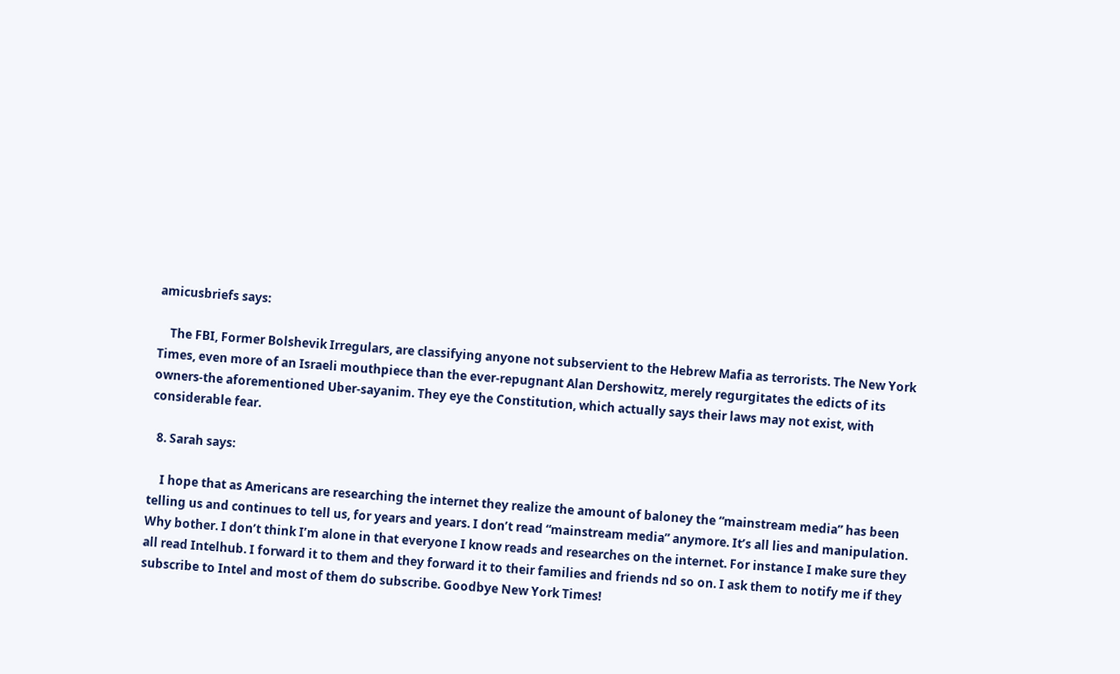amicusbriefs says:

    The FBI, Former Bolshevik Irregulars, are classifying anyone not subservient to the Hebrew Mafia as terrorists. The New York Times, even more of an Israeli mouthpiece than the ever-repugnant Alan Dershowitz, merely regurgitates the edicts of its owners-the aforementioned Uber-sayanim. They eye the Constitution, which actually says their laws may not exist, with considerable fear.

  8. Sarah says:

    I hope that as Americans are researching the internet they realize the amount of baloney the “mainstream media” has been telling us and continues to tell us, for years and years. I don’t read “mainstream media” anymore. It’s all lies and manipulation. Why bother. I don’t think I’m alone in that everyone I know reads and researches on the internet. For instance I make sure they all read Intelhub. I forward it to them and they forward it to their families and friends nd so on. I ask them to notify me if they subscribe to Intel and most of them do subscribe. Goodbye New York Times!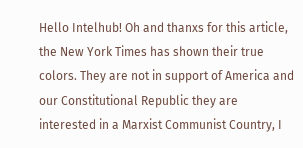Hello Intelhub! Oh and thanxs for this article, the New York Times has shown their true colors. They are not in support of America and our Constitutional Republic they are interested in a Marxist Communist Country, I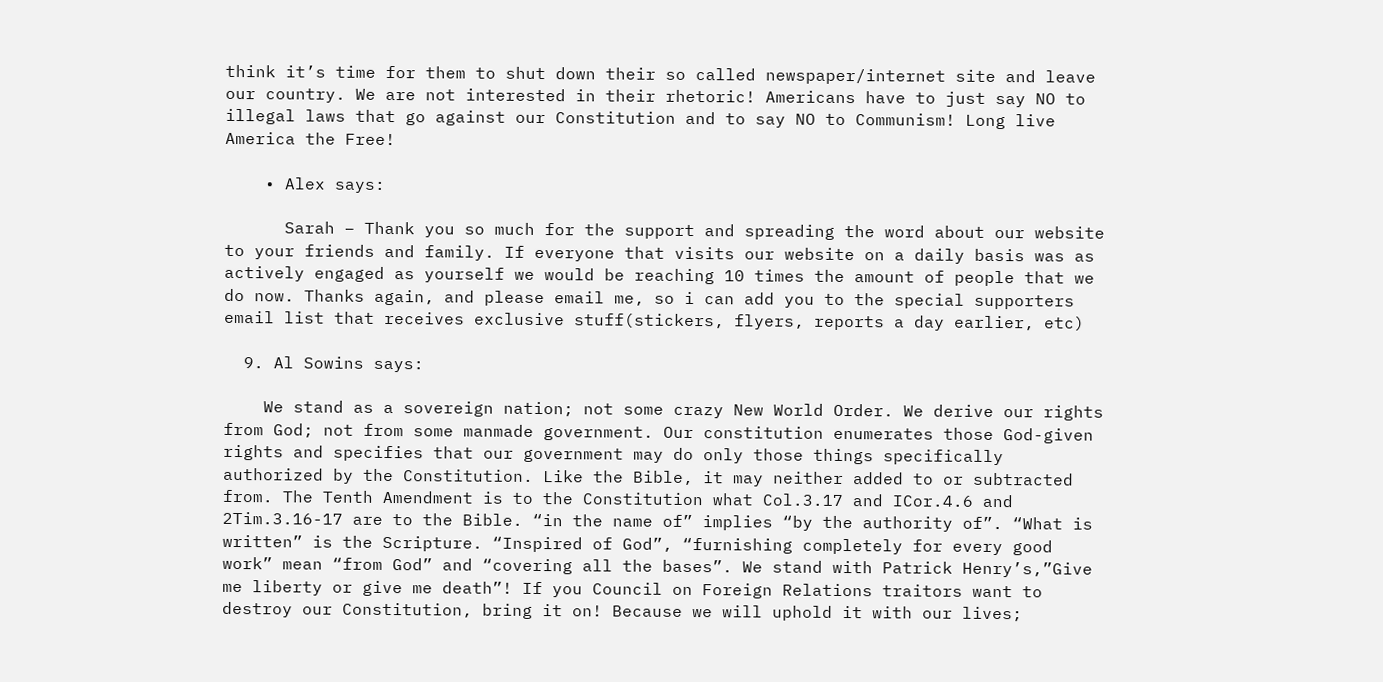think it’s time for them to shut down their so called newspaper/internet site and leave our country. We are not interested in their rhetoric! Americans have to just say NO to illegal laws that go against our Constitution and to say NO to Communism! Long live America the Free!

    • Alex says:

      Sarah – Thank you so much for the support and spreading the word about our website to your friends and family. If everyone that visits our website on a daily basis was as actively engaged as yourself we would be reaching 10 times the amount of people that we do now. Thanks again, and please email me, so i can add you to the special supporters email list that receives exclusive stuff(stickers, flyers, reports a day earlier, etc)

  9. Al Sowins says:

    We stand as a sovereign nation; not some crazy New World Order. We derive our rights from God; not from some manmade government. Our constitution enumerates those God-given rights and specifies that our government may do only those things specifically authorized by the Constitution. Like the Bible, it may neither added to or subtracted from. The Tenth Amendment is to the Constitution what Col.3.17 and ICor.4.6 and 2Tim.3.16-17 are to the Bible. “in the name of” implies “by the authority of”. “What is written” is the Scripture. “Inspired of God”, “furnishing completely for every good work” mean “from God” and “covering all the bases”. We stand with Patrick Henry’s,”Give me liberty or give me death”! If you Council on Foreign Relations traitors want to destroy our Constitution, bring it on! Because we will uphold it with our lives;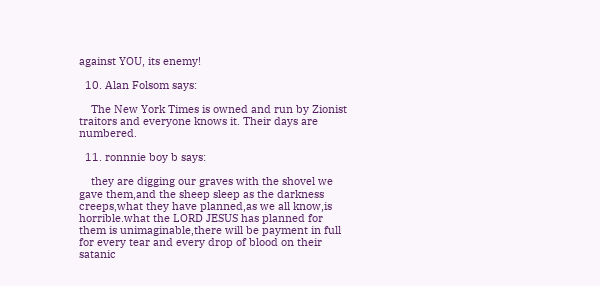against YOU, its enemy!

  10. Alan Folsom says:

    The New York Times is owned and run by Zionist traitors and everyone knows it. Their days are numbered.

  11. ronnnie boy b says:

    they are digging our graves with the shovel we gave them,and the sheep sleep as the darkness creeps,what they have planned,as we all know,is horrible.what the LORD JESUS has planned for them is unimaginable,there will be payment in full for every tear and every drop of blood on their satanic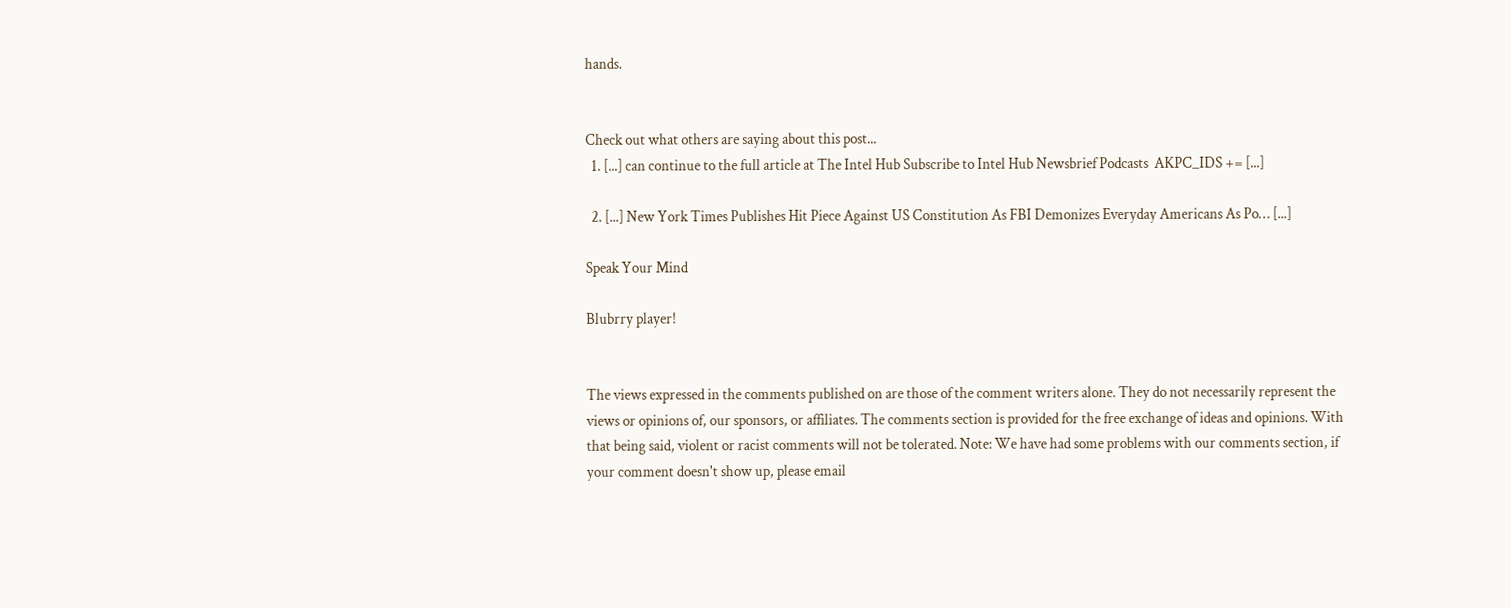hands.


Check out what others are saying about this post...
  1. [...] can continue to the full article at The Intel Hub Subscribe to Intel Hub Newsbrief Podcasts  AKPC_IDS += [...]

  2. [...] New York Times Publishes Hit Piece Against US Constitution As FBI Demonizes Everyday Americans As Po… [...]

Speak Your Mind

Blubrry player!


The views expressed in the comments published on are those of the comment writers alone. They do not necessarily represent the views or opinions of, our sponsors, or affiliates. The comments section is provided for the free exchange of ideas and opinions. With that being said, violent or racist comments will not be tolerated. Note: We have had some problems with our comments section, if your comment doesn't show up, please email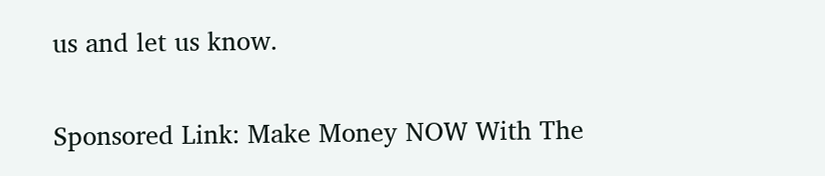us and let us know.

Sponsored Link: Make Money NOW With The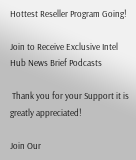Hottest Reseller Program Going!

Join to Receive Exclusive Intel Hub News Brief Podcasts

 Thank you for your Support it is greatly appreciated!

Join Our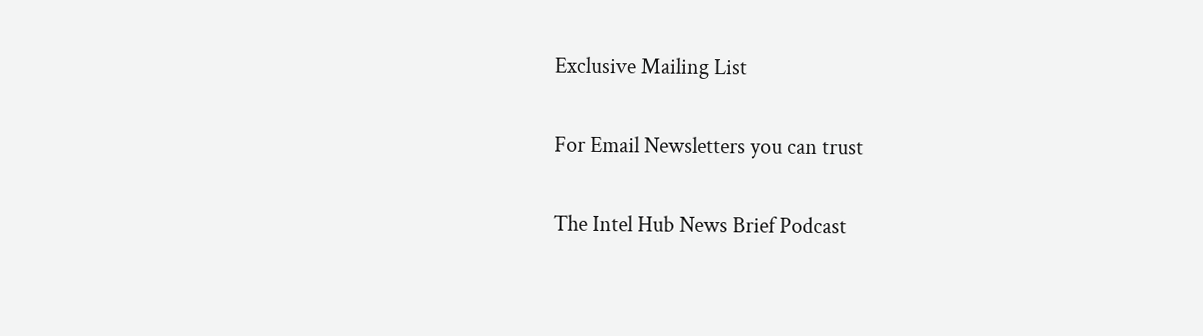Exclusive Mailing List

For Email Newsletters you can trust

The Intel Hub News Brief Podcast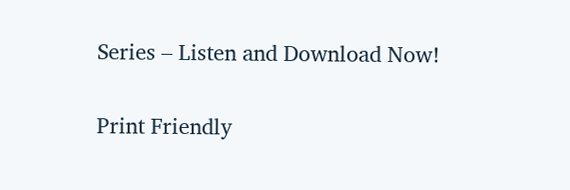Series – Listen and Download Now!

Print Friendly